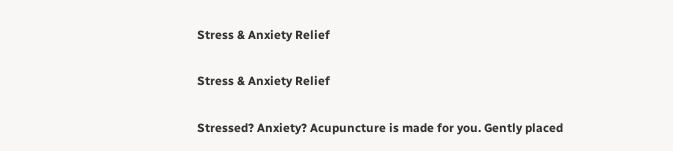Stress & Anxiety Relief

Stress & Anxiety Relief

Stressed? Anxiety? Acupuncture is made for you. Gently placed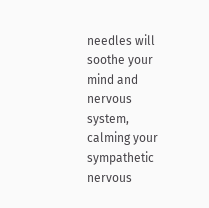needles will soothe your mind and nervous system, calming your sympathetic nervous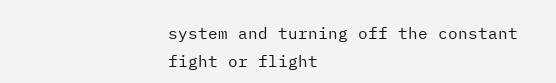system and turning off the constant fight or flight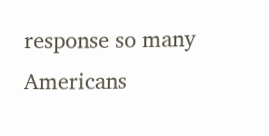response so many Americans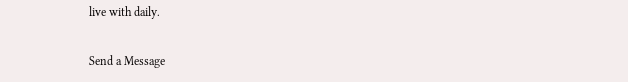live with daily.

Send a Message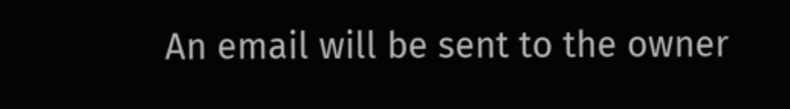An email will be sent to the owner